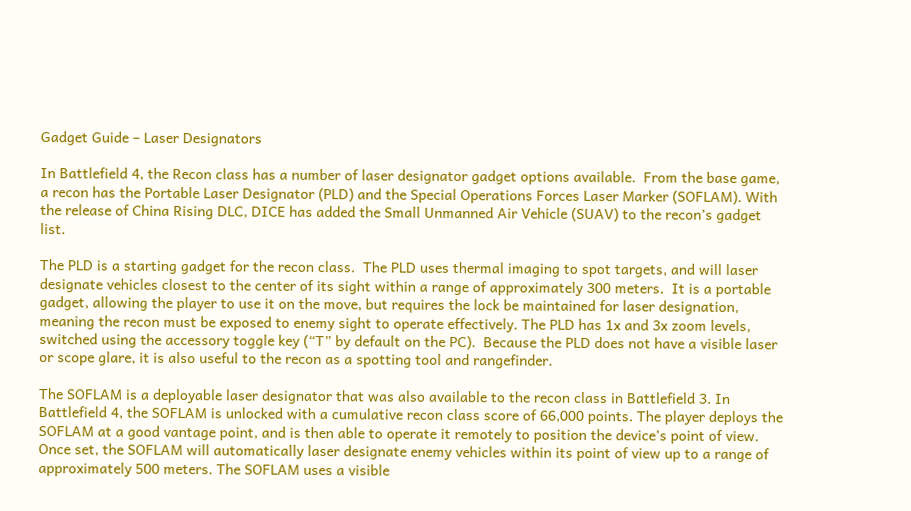Gadget Guide – Laser Designators

In Battlefield 4, the Recon class has a number of laser designator gadget options available.  From the base game, a recon has the Portable Laser Designator (PLD) and the Special Operations Forces Laser Marker (SOFLAM). With the release of China Rising DLC, DICE has added the Small Unmanned Air Vehicle (SUAV) to the recon’s gadget list.

The PLD is a starting gadget for the recon class.  The PLD uses thermal imaging to spot targets, and will laser designate vehicles closest to the center of its sight within a range of approximately 300 meters.  It is a portable gadget, allowing the player to use it on the move, but requires the lock be maintained for laser designation, meaning the recon must be exposed to enemy sight to operate effectively. The PLD has 1x and 3x zoom levels, switched using the accessory toggle key (“T” by default on the PC).  Because the PLD does not have a visible laser or scope glare, it is also useful to the recon as a spotting tool and rangefinder.

The SOFLAM is a deployable laser designator that was also available to the recon class in Battlefield 3. In Battlefield 4, the SOFLAM is unlocked with a cumulative recon class score of 66,000 points. The player deploys the SOFLAM at a good vantage point, and is then able to operate it remotely to position the device’s point of view.  Once set, the SOFLAM will automatically laser designate enemy vehicles within its point of view up to a range of approximately 500 meters. The SOFLAM uses a visible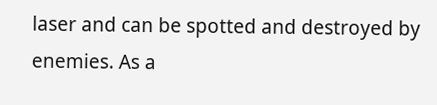laser and can be spotted and destroyed by enemies. As a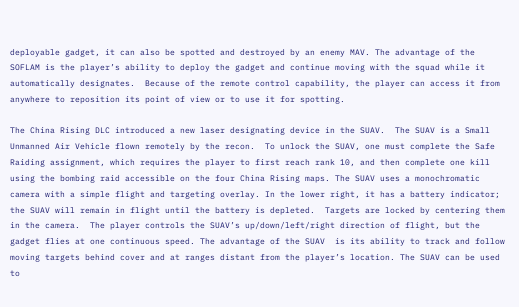deployable gadget, it can also be spotted and destroyed by an enemy MAV. The advantage of the SOFLAM is the player’s ability to deploy the gadget and continue moving with the squad while it automatically designates.  Because of the remote control capability, the player can access it from anywhere to reposition its point of view or to use it for spotting.

The China Rising DLC introduced a new laser designating device in the SUAV.  The SUAV is a Small Unmanned Air Vehicle flown remotely by the recon.  To unlock the SUAV, one must complete the Safe Raiding assignment, which requires the player to first reach rank 10, and then complete one kill using the bombing raid accessible on the four China Rising maps. The SUAV uses a monochromatic camera with a simple flight and targeting overlay. In the lower right, it has a battery indicator; the SUAV will remain in flight until the battery is depleted.  Targets are locked by centering them in the camera.  The player controls the SUAV’s up/down/left/right direction of flight, but the gadget flies at one continuous speed. The advantage of the SUAV  is its ability to track and follow moving targets behind cover and at ranges distant from the player’s location. The SUAV can be used to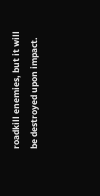roadkill enemies, but it will be destroyed upon impact.